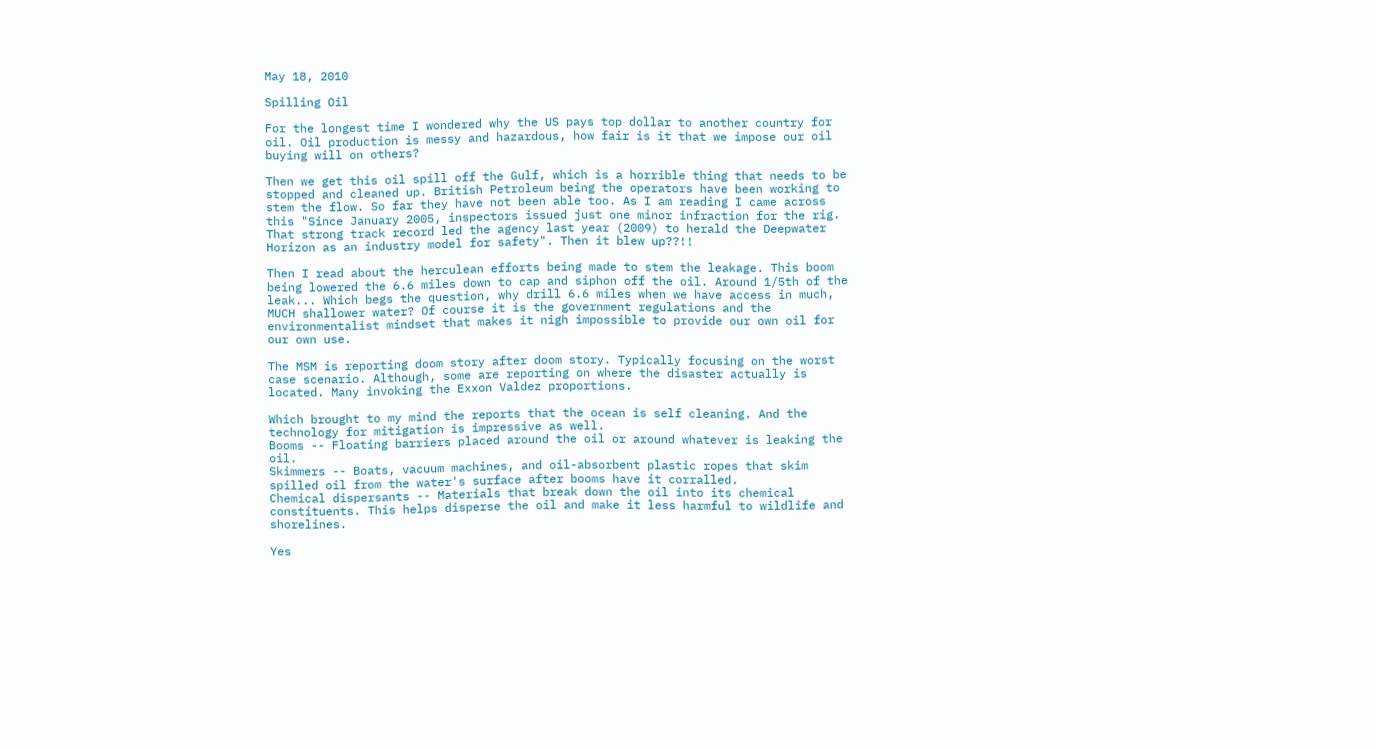May 18, 2010

Spilling Oil

For the longest time I wondered why the US pays top dollar to another country for oil. Oil production is messy and hazardous, how fair is it that we impose our oil buying will on others?

Then we get this oil spill off the Gulf, which is a horrible thing that needs to be stopped and cleaned up. British Petroleum being the operators have been working to stem the flow. So far they have not been able too. As I am reading I came across this "Since January 2005, inspectors issued just one minor infraction for the rig. That strong track record led the agency last year (2009) to herald the Deepwater Horizon as an industry model for safety". Then it blew up??!!

Then I read about the herculean efforts being made to stem the leakage. This boom being lowered the 6.6 miles down to cap and siphon off the oil. Around 1/5th of the leak... Which begs the question, why drill 6.6 miles when we have access in much, MUCH shallower water? Of course it is the government regulations and the environmentalist mindset that makes it nigh impossible to provide our own oil for our own use.

The MSM is reporting doom story after doom story. Typically focusing on the worst case scenario. Although, some are reporting on where the disaster actually is located. Many invoking the Exxon Valdez proportions.

Which brought to my mind the reports that the ocean is self cleaning. And the technology for mitigation is impressive as well.
Booms -- Floating barriers placed around the oil or around whatever is leaking the oil.
Skimmers -- Boats, vacuum machines, and oil-absorbent plastic ropes that skim spilled oil from the water's surface after booms have it corralled.
Chemical dispersants -- Materials that break down the oil into its chemical constituents. This helps disperse the oil and make it less harmful to wildlife and shorelines.

Yes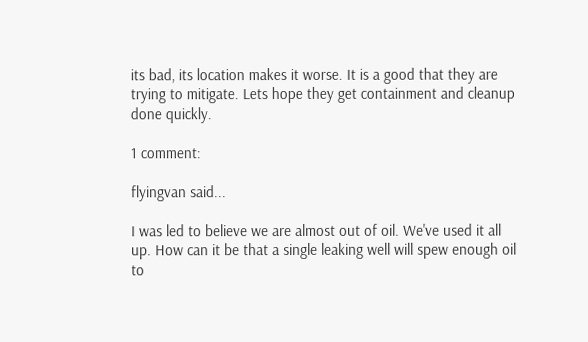its bad, its location makes it worse. It is a good that they are trying to mitigate. Lets hope they get containment and cleanup done quickly.

1 comment:

flyingvan said...

I was led to believe we are almost out of oil. We've used it all up. How can it be that a single leaking well will spew enough oil to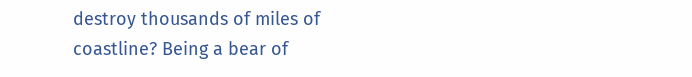destroy thousands of miles of coastline? Being a bear of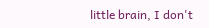little brain, I don't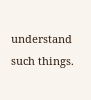understand such things.